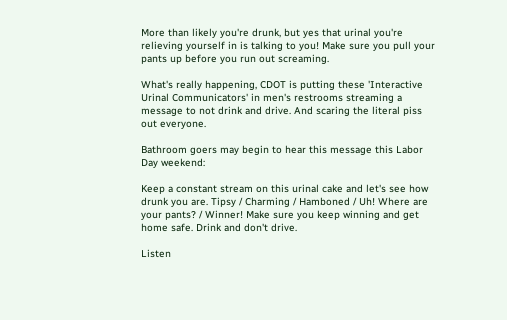More than likely you're drunk, but yes that urinal you're relieving yourself in is talking to you! Make sure you pull your pants up before you run out screaming.

What's really happening, CDOT is putting these 'Interactive Urinal Communicators' in men's restrooms streaming a message to not drink and drive. And scaring the literal piss out everyone.

Bathroom goers may begin to hear this message this Labor Day weekend:

Keep a constant stream on this urinal cake and let's see how drunk you are. Tipsy / Charming / Hamboned / Uh! Where are your pants? / Winner! Make sure you keep winning and get home safe. Drink and don't drive.

Listen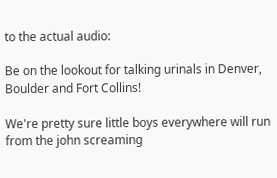to the actual audio:

Be on the lookout for talking urinals in Denver, Boulder and Fort Collins!

We're pretty sure little boys everywhere will run from the john screaming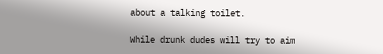about a talking toilet.

While drunk dudes will try to aim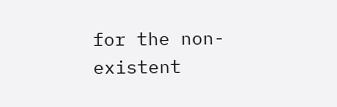for the non-existent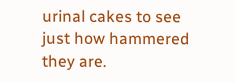urinal cakes to see just how hammered they are.